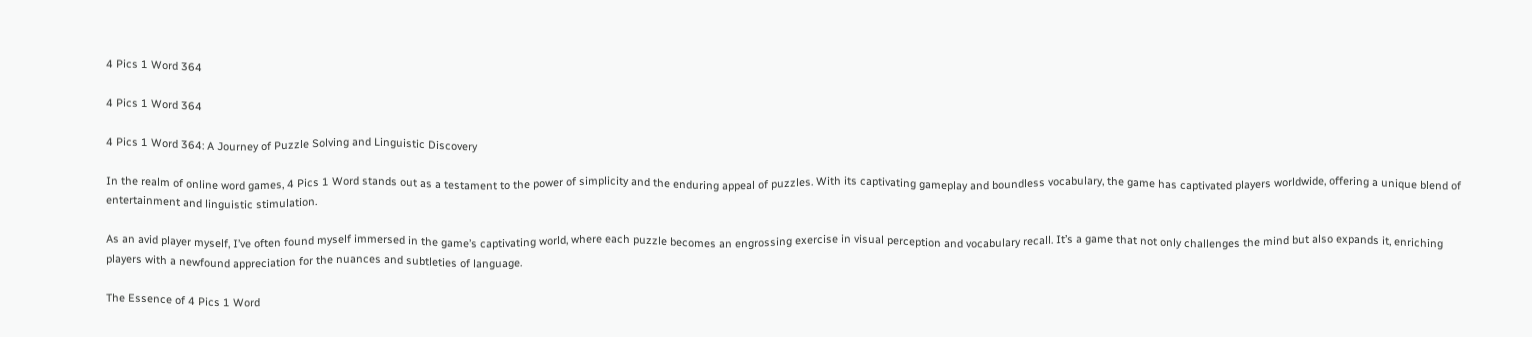4 Pics 1 Word 364

4 Pics 1 Word 364

4 Pics 1 Word 364: A Journey of Puzzle Solving and Linguistic Discovery

In the realm of online word games, 4 Pics 1 Word stands out as a testament to the power of simplicity and the enduring appeal of puzzles. With its captivating gameplay and boundless vocabulary, the game has captivated players worldwide, offering a unique blend of entertainment and linguistic stimulation.

As an avid player myself, I’ve often found myself immersed in the game’s captivating world, where each puzzle becomes an engrossing exercise in visual perception and vocabulary recall. It’s a game that not only challenges the mind but also expands it, enriching players with a newfound appreciation for the nuances and subtleties of language.

The Essence of 4 Pics 1 Word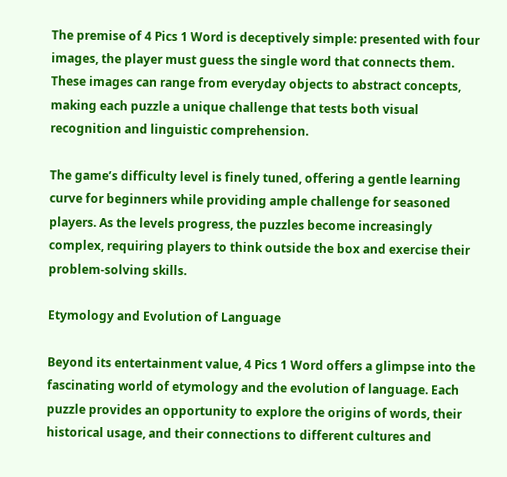The premise of 4 Pics 1 Word is deceptively simple: presented with four images, the player must guess the single word that connects them. These images can range from everyday objects to abstract concepts, making each puzzle a unique challenge that tests both visual recognition and linguistic comprehension.

The game’s difficulty level is finely tuned, offering a gentle learning curve for beginners while providing ample challenge for seasoned players. As the levels progress, the puzzles become increasingly complex, requiring players to think outside the box and exercise their problem-solving skills.

Etymology and Evolution of Language

Beyond its entertainment value, 4 Pics 1 Word offers a glimpse into the fascinating world of etymology and the evolution of language. Each puzzle provides an opportunity to explore the origins of words, their historical usage, and their connections to different cultures and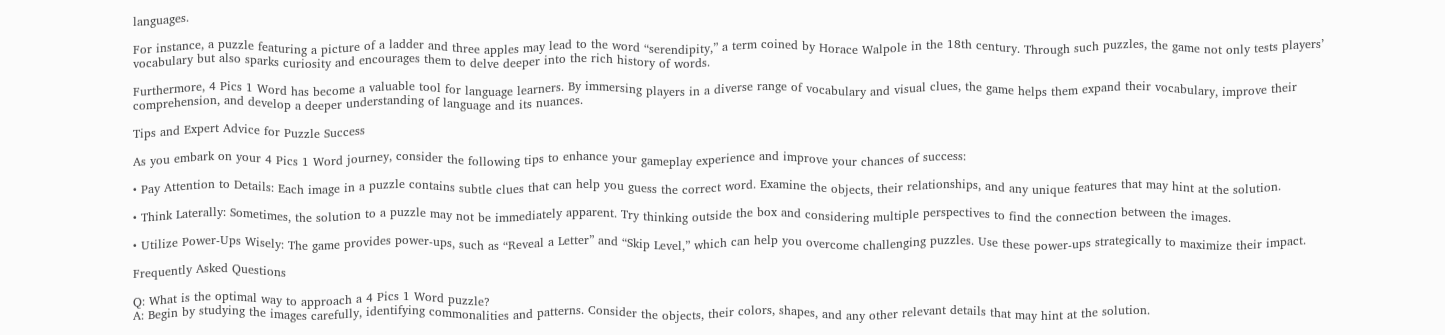languages.

For instance, a puzzle featuring a picture of a ladder and three apples may lead to the word “serendipity,” a term coined by Horace Walpole in the 18th century. Through such puzzles, the game not only tests players’ vocabulary but also sparks curiosity and encourages them to delve deeper into the rich history of words.

Furthermore, 4 Pics 1 Word has become a valuable tool for language learners. By immersing players in a diverse range of vocabulary and visual clues, the game helps them expand their vocabulary, improve their comprehension, and develop a deeper understanding of language and its nuances.

Tips and Expert Advice for Puzzle Success

As you embark on your 4 Pics 1 Word journey, consider the following tips to enhance your gameplay experience and improve your chances of success:

• Pay Attention to Details: Each image in a puzzle contains subtle clues that can help you guess the correct word. Examine the objects, their relationships, and any unique features that may hint at the solution.

• Think Laterally: Sometimes, the solution to a puzzle may not be immediately apparent. Try thinking outside the box and considering multiple perspectives to find the connection between the images.

• Utilize Power-Ups Wisely: The game provides power-ups, such as “Reveal a Letter” and “Skip Level,” which can help you overcome challenging puzzles. Use these power-ups strategically to maximize their impact.

Frequently Asked Questions

Q: What is the optimal way to approach a 4 Pics 1 Word puzzle?
A: Begin by studying the images carefully, identifying commonalities and patterns. Consider the objects, their colors, shapes, and any other relevant details that may hint at the solution.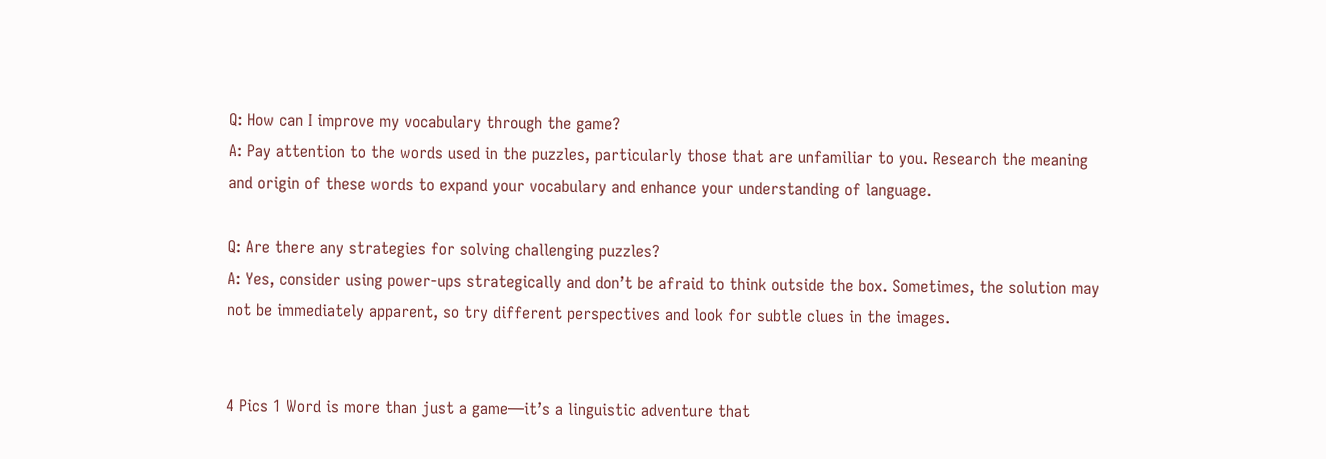Q: How can I improve my vocabulary through the game?
A: Pay attention to the words used in the puzzles, particularly those that are unfamiliar to you. Research the meaning and origin of these words to expand your vocabulary and enhance your understanding of language.

Q: Are there any strategies for solving challenging puzzles?
A: Yes, consider using power-ups strategically and don’t be afraid to think outside the box. Sometimes, the solution may not be immediately apparent, so try different perspectives and look for subtle clues in the images.


4 Pics 1 Word is more than just a game—it’s a linguistic adventure that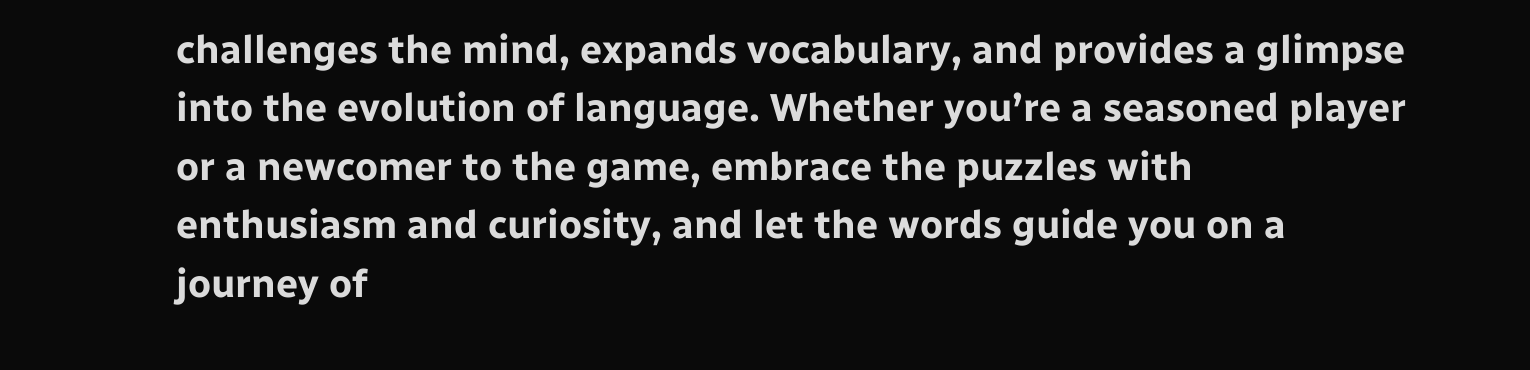challenges the mind, expands vocabulary, and provides a glimpse into the evolution of language. Whether you’re a seasoned player or a newcomer to the game, embrace the puzzles with enthusiasm and curiosity, and let the words guide you on a journey of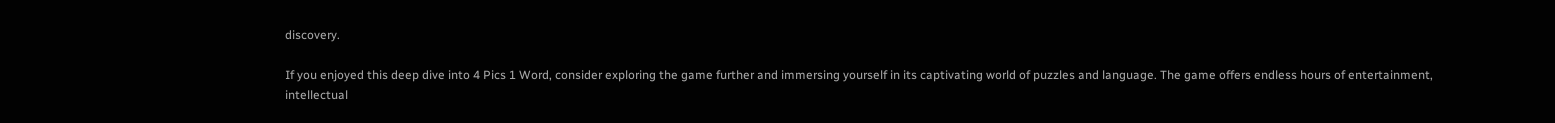discovery.

If you enjoyed this deep dive into 4 Pics 1 Word, consider exploring the game further and immersing yourself in its captivating world of puzzles and language. The game offers endless hours of entertainment, intellectual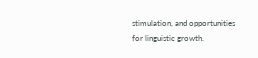stimulation, and opportunities for linguistic growth.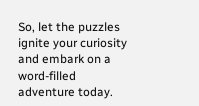So, let the puzzles ignite your curiosity and embark on a word-filled adventure today.